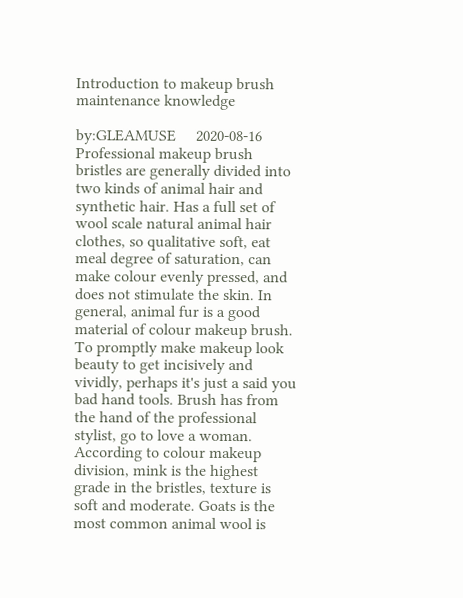Introduction to makeup brush maintenance knowledge

by:GLEAMUSE     2020-08-16
Professional makeup brush bristles are generally divided into two kinds of animal hair and synthetic hair. Has a full set of wool scale natural animal hair clothes, so qualitative soft, eat meal degree of saturation, can make colour evenly pressed, and does not stimulate the skin. In general, animal fur is a good material of colour makeup brush. To promptly make makeup look beauty to get incisively and vividly, perhaps it's just a said you bad hand tools. Brush has from the hand of the professional stylist, go to love a woman. According to colour makeup division, mink is the highest grade in the bristles, texture is soft and moderate. Goats is the most common animal wool is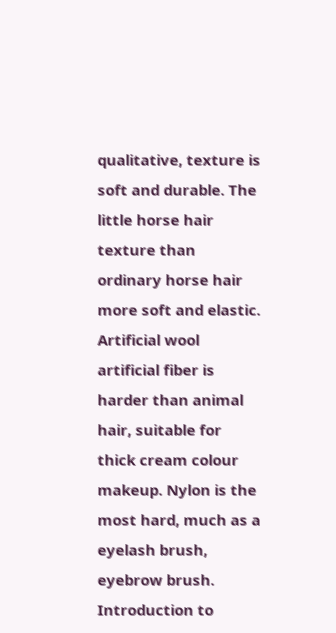qualitative, texture is soft and durable. The little horse hair texture than ordinary horse hair more soft and elastic. Artificial wool artificial fiber is harder than animal hair, suitable for thick cream colour makeup. Nylon is the most hard, much as a eyelash brush, eyebrow brush. Introduction to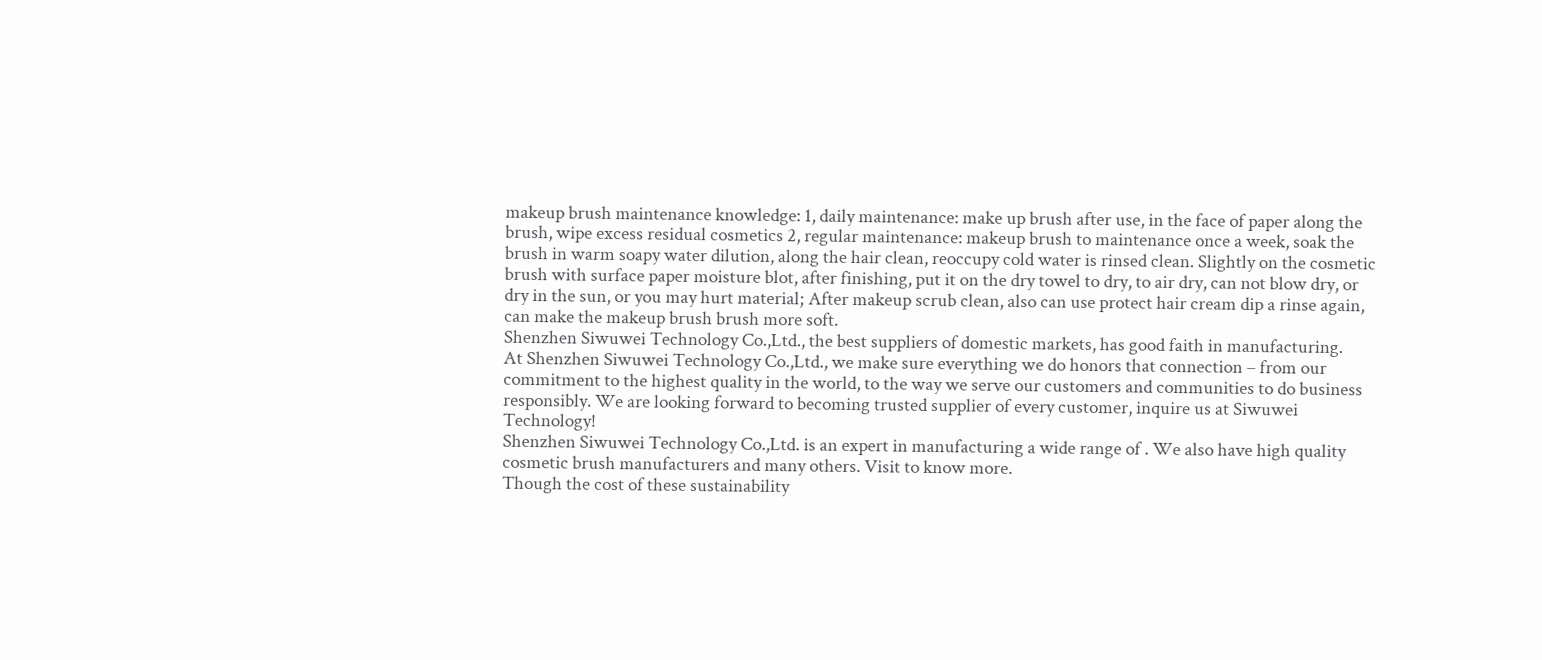makeup brush maintenance knowledge: 1, daily maintenance: make up brush after use, in the face of paper along the brush, wipe excess residual cosmetics 2, regular maintenance: makeup brush to maintenance once a week, soak the brush in warm soapy water dilution, along the hair clean, reoccupy cold water is rinsed clean. Slightly on the cosmetic brush with surface paper moisture blot, after finishing, put it on the dry towel to dry, to air dry, can not blow dry, or dry in the sun, or you may hurt material; After makeup scrub clean, also can use protect hair cream dip a rinse again, can make the makeup brush brush more soft.
Shenzhen Siwuwei Technology Co.,Ltd., the best suppliers of domestic markets, has good faith in manufacturing.
At Shenzhen Siwuwei Technology Co.,Ltd., we make sure everything we do honors that connection – from our commitment to the highest quality in the world, to the way we serve our customers and communities to do business responsibly. We are looking forward to becoming trusted supplier of every customer, inquire us at Siwuwei Technology!
Shenzhen Siwuwei Technology Co.,Ltd. is an expert in manufacturing a wide range of . We also have high quality cosmetic brush manufacturers and many others. Visit to know more.
Though the cost of these sustainability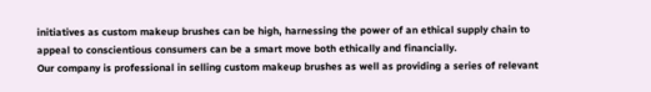initiatives as custom makeup brushes can be high, harnessing the power of an ethical supply chain to appeal to conscientious consumers can be a smart move both ethically and financially.
Our company is professional in selling custom makeup brushes as well as providing a series of relevant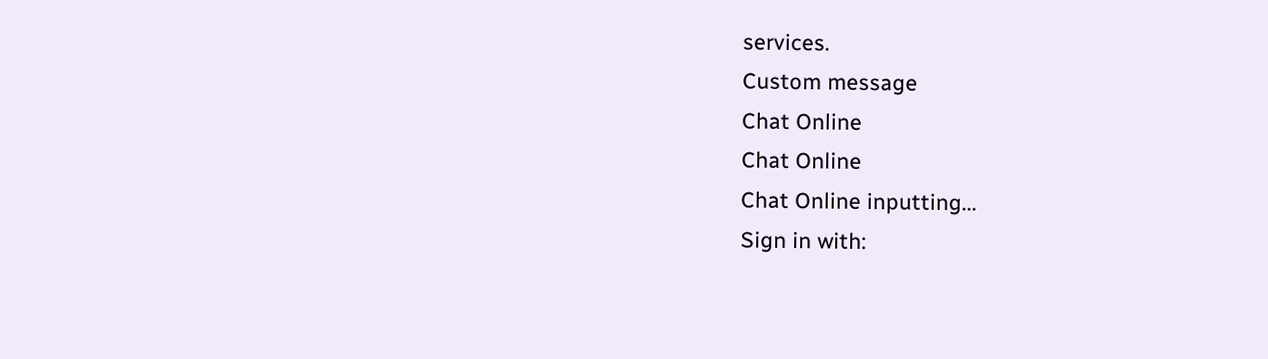services.
Custom message
Chat Online
Chat Online
Chat Online inputting...
Sign in with: